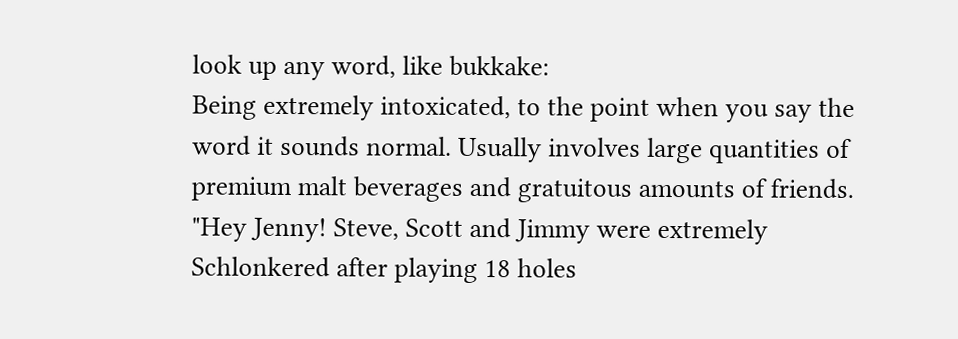look up any word, like bukkake:
Being extremely intoxicated, to the point when you say the word it sounds normal. Usually involves large quantities of premium malt beverages and gratuitous amounts of friends.
"Hey Jenny! Steve, Scott and Jimmy were extremely Schlonkered after playing 18 holes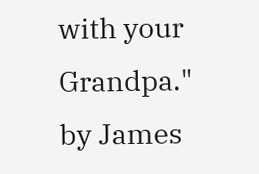with your Grandpa."
by James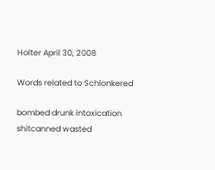Holter April 30, 2008

Words related to Schlonkered

bombed drunk intoxication shitcanned wasted